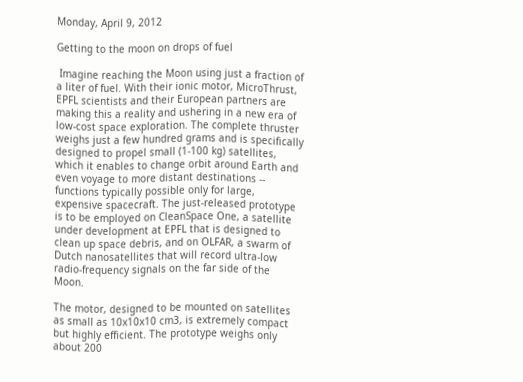Monday, April 9, 2012

Getting to the moon on drops of fuel

 Imagine reaching the Moon using just a fraction of a liter of fuel. With their ionic motor, MicroThrust, EPFL scientists and their European partners are making this a reality and ushering in a new era of low-cost space exploration. The complete thruster weighs just a few hundred grams and is specifically designed to propel small (1-100 kg) satellites, which it enables to change orbit around Earth and even voyage to more distant destinations -- functions typically possible only for large, expensive spacecraft. The just-released prototype is to be employed on CleanSpace One, a satellite under development at EPFL that is designed to clean up space debris, and on OLFAR, a swarm of Dutch nanosatellites that will record ultra-low radio-frequency signals on the far side of the Moon.

The motor, designed to be mounted on satellites as small as 10x10x10 cm3, is extremely compact but highly efficient. The prototype weighs only about 200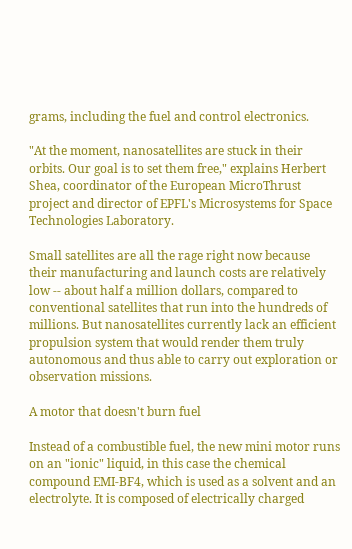grams, including the fuel and control electronics.

"At the moment, nanosatellites are stuck in their orbits. Our goal is to set them free," explains Herbert Shea, coordinator of the European MicroThrust project and director of EPFL's Microsystems for Space Technologies Laboratory.

Small satellites are all the rage right now because their manufacturing and launch costs are relatively low -- about half a million dollars, compared to conventional satellites that run into the hundreds of millions. But nanosatellites currently lack an efficient propulsion system that would render them truly autonomous and thus able to carry out exploration or observation missions.

A motor that doesn't burn fuel

Instead of a combustible fuel, the new mini motor runs on an "ionic" liquid, in this case the chemical compound EMI-BF4, which is used as a solvent and an electrolyte. It is composed of electrically charged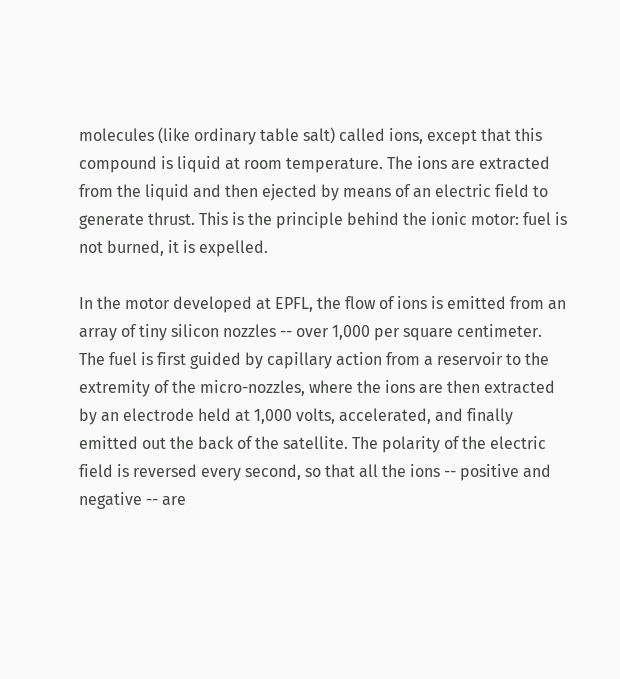molecules (like ordinary table salt) called ions, except that this compound is liquid at room temperature. The ions are extracted from the liquid and then ejected by means of an electric field to generate thrust. This is the principle behind the ionic motor: fuel is not burned, it is expelled.

In the motor developed at EPFL, the flow of ions is emitted from an array of tiny silicon nozzles -- over 1,000 per square centimeter. The fuel is first guided by capillary action from a reservoir to the extremity of the micro-nozzles, where the ions are then extracted by an electrode held at 1,000 volts, accelerated, and finally emitted out the back of the satellite. The polarity of the electric field is reversed every second, so that all the ions -- positive and negative -- are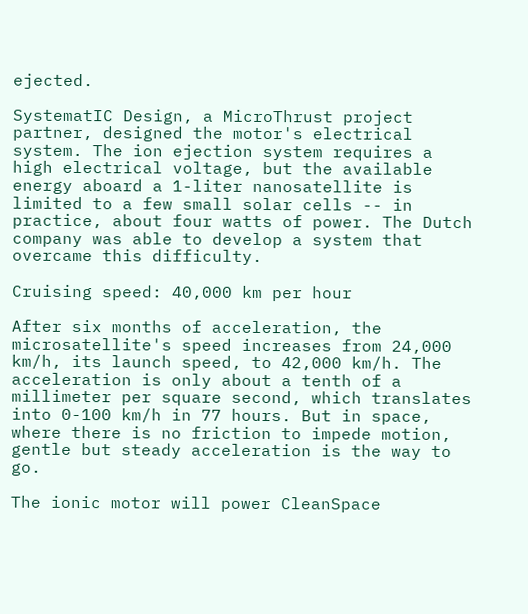ejected.

SystematIC Design, a MicroThrust project partner, designed the motor's electrical system. The ion ejection system requires a high electrical voltage, but the available energy aboard a 1-liter nanosatellite is limited to a few small solar cells -- in practice, about four watts of power. The Dutch company was able to develop a system that overcame this difficulty.

Cruising speed: 40,000 km per hour

After six months of acceleration, the microsatellite's speed increases from 24,000 km/h, its launch speed, to 42,000 km/h. The acceleration is only about a tenth of a millimeter per square second, which translates into 0-100 km/h in 77 hours. But in space, where there is no friction to impede motion, gentle but steady acceleration is the way to go.

The ionic motor will power CleanSpace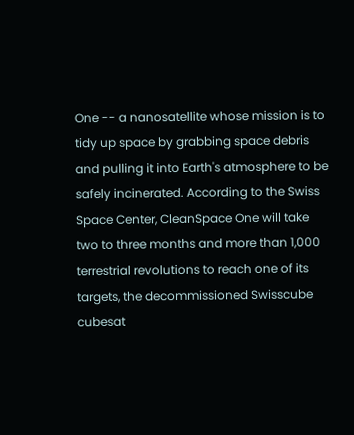One -- a nanosatellite whose mission is to tidy up space by grabbing space debris and pulling it into Earth's atmosphere to be safely incinerated. According to the Swiss Space Center, CleanSpace One will take two to three months and more than 1,000 terrestrial revolutions to reach one of its targets, the decommissioned Swisscube cubesat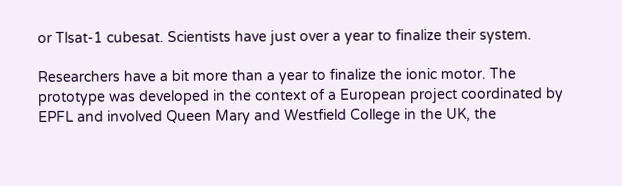or Tlsat-1 cubesat. Scientists have just over a year to finalize their system.

Researchers have a bit more than a year to finalize the ionic motor. The prototype was developed in the context of a European project coordinated by EPFL and involved Queen Mary and Westfield College in the UK, the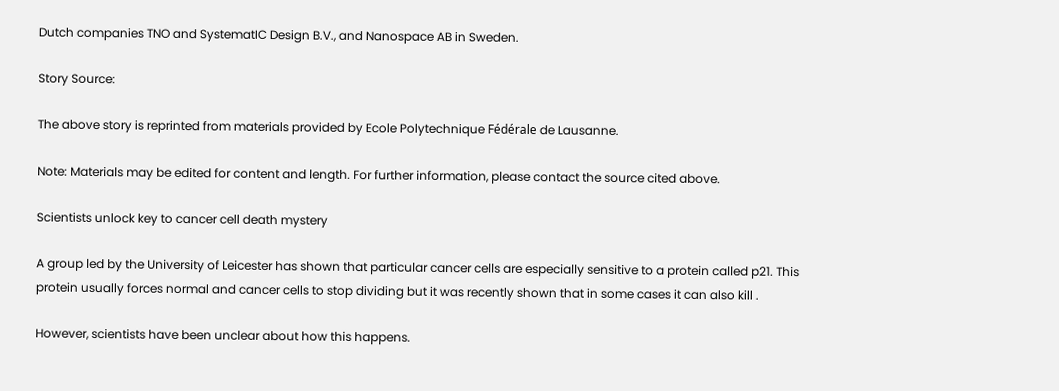Dutch companies TNO and SystematIC Design B.V., and Nanospace AB in Sweden.

Story Source:

The above story is reprinted from materials provided by Ecole Polytechnique Fédérale de Lausanne.

Note: Materials may be edited for content and length. For further information, please contact the source cited above.

Scientists unlock key to cancer cell death mystery

A group led by the University of Leicester has shown that particular cancer cells are especially sensitive to a protein called p21. This protein usually forces normal and cancer cells to stop dividing but it was recently shown that in some cases it can also kill .

However, scientists have been unclear about how this happens.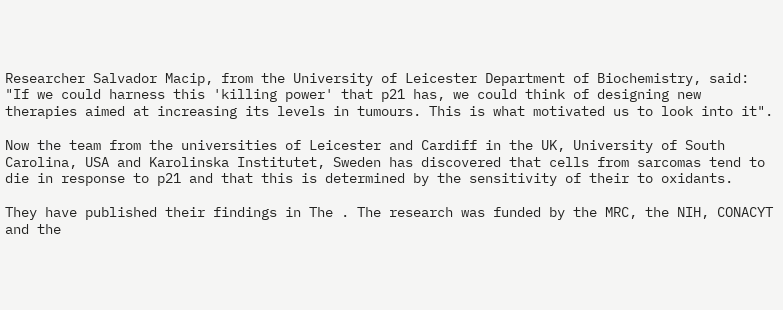Researcher Salvador Macip, from the University of Leicester Department of Biochemistry, said: "If we could harness this 'killing power' that p21 has, we could think of designing new therapies aimed at increasing its levels in tumours. This is what motivated us to look into it".

Now the team from the universities of Leicester and Cardiff in the UK, University of South Carolina, USA and Karolinska Institutet, Sweden has discovered that cells from sarcomas tend to die in response to p21 and that this is determined by the sensitivity of their to oxidants.

They have published their findings in The . The research was funded by the MRC, the NIH, CONACYT and the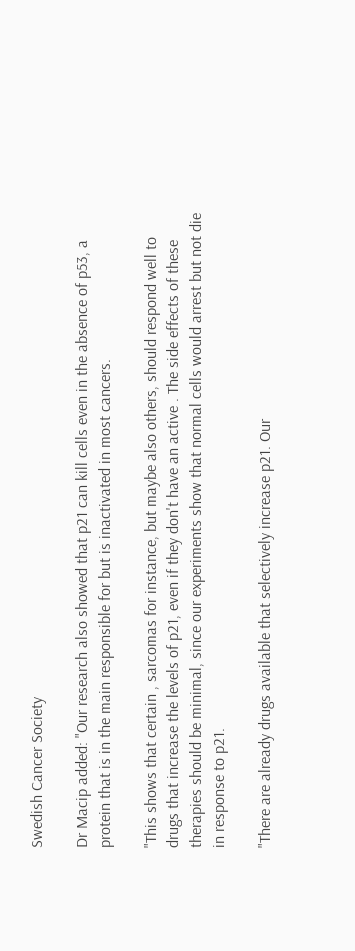Swedish Cancer Society

Dr Macip added: "Our research also showed that p21 can kill cells even in the absence of p53, a protein that is in the main responsible for but is inactivated in most cancers.

"This shows that certain , sarcomas for instance, but maybe also others, should respond well to drugs that increase the levels of p21, even if they don't have an active . The side effects of these therapies should be minimal, since our experiments show that normal cells would arrest but not die in response to p21.

"There are already drugs available that selectively increase p21. Our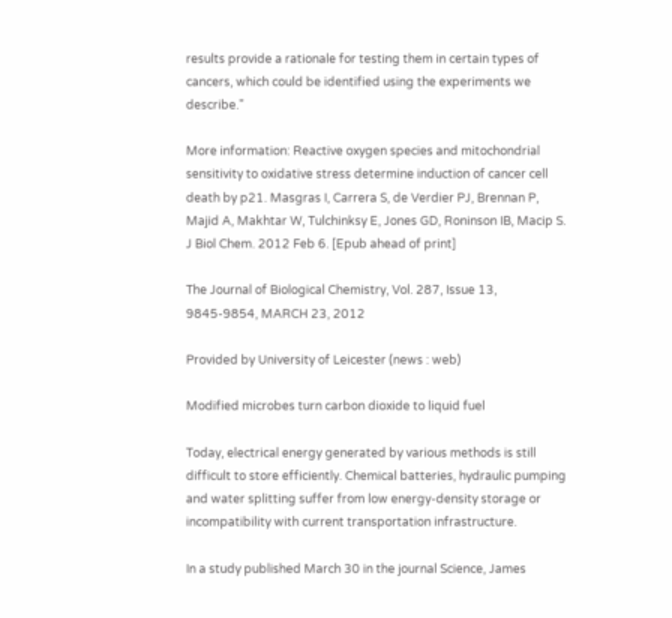results provide a rationale for testing them in certain types of cancers, which could be identified using the experiments we describe."

More information: Reactive oxygen species and mitochondrial sensitivity to oxidative stress determine induction of cancer cell death by p21. Masgras I, Carrera S, de Verdier PJ, Brennan P, Majid A, Makhtar W, Tulchinksy E, Jones GD, Roninson IB, Macip S. J Biol Chem. 2012 Feb 6. [Epub ahead of print]

The Journal of Biological Chemistry, Vol. 287, Issue 13, 9845-9854, MARCH 23, 2012

Provided by University of Leicester (news : web)

Modified microbes turn carbon dioxide to liquid fuel

Today, electrical energy generated by various methods is still difficult to store efficiently. Chemical batteries, hydraulic pumping and water splitting suffer from low energy-density storage or incompatibility with current transportation infrastructure.

In a study published March 30 in the journal Science, James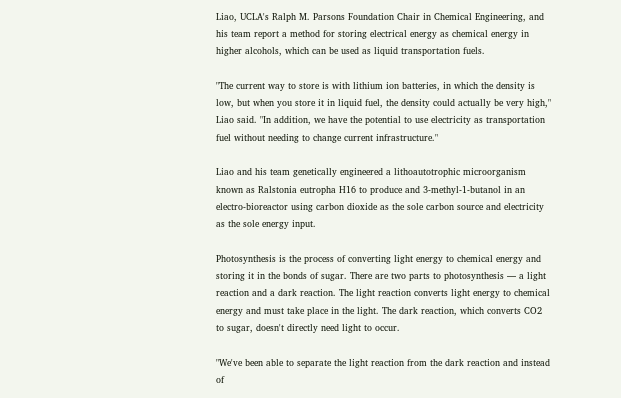Liao, UCLA's Ralph M. Parsons Foundation Chair in Chemical Engineering, and his team report a method for storing electrical energy as chemical energy in higher alcohols, which can be used as liquid transportation fuels.

"The current way to store is with lithium ion batteries, in which the density is low, but when you store it in liquid fuel, the density could actually be very high," Liao said. "In addition, we have the potential to use electricity as transportation fuel without needing to change current infrastructure."

Liao and his team genetically engineered a lithoautotrophic microorganism known as Ralstonia eutropha H16 to produce and 3-methyl-1-butanol in an electro-bioreactor using carbon dioxide as the sole carbon source and electricity as the sole energy input.

Photosynthesis is the process of converting light energy to chemical energy and storing it in the bonds of sugar. There are two parts to photosynthesis — a light reaction and a dark reaction. The light reaction converts light energy to chemical energy and must take place in the light. The dark reaction, which converts CO2 to sugar, doesn't directly need light to occur.

"We've been able to separate the light reaction from the dark reaction and instead of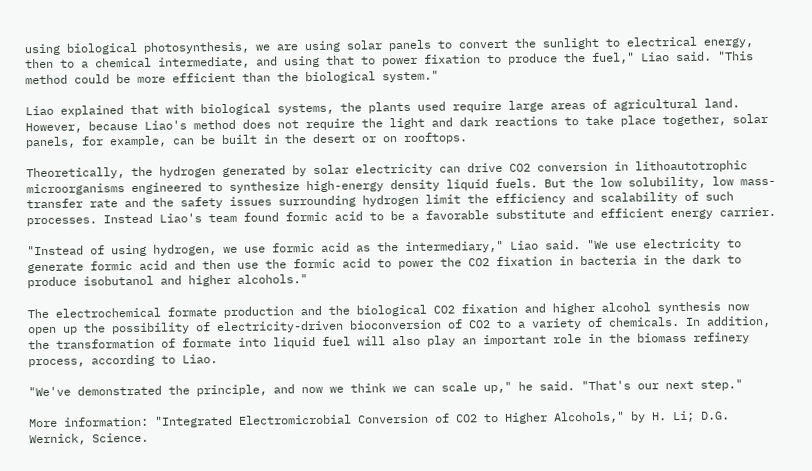using biological photosynthesis, we are using solar panels to convert the sunlight to electrical energy, then to a chemical intermediate, and using that to power fixation to produce the fuel," Liao said. "This method could be more efficient than the biological system."

Liao explained that with biological systems, the plants used require large areas of agricultural land. However, because Liao's method does not require the light and dark reactions to take place together, solar panels, for example, can be built in the desert or on rooftops.

Theoretically, the hydrogen generated by solar electricity can drive CO2 conversion in lithoautotrophic microorganisms engineered to synthesize high-energy density liquid fuels. But the low solubility, low mass-transfer rate and the safety issues surrounding hydrogen limit the efficiency and scalability of such processes. Instead Liao's team found formic acid to be a favorable substitute and efficient energy carrier.

"Instead of using hydrogen, we use formic acid as the intermediary," Liao said. "We use electricity to generate formic acid and then use the formic acid to power the CO2 fixation in bacteria in the dark to produce isobutanol and higher alcohols."

The electrochemical formate production and the biological CO2 fixation and higher alcohol synthesis now open up the possibility of electricity-driven bioconversion of CO2 to a variety of chemicals. In addition, the transformation of formate into liquid fuel will also play an important role in the biomass refinery process, according to Liao.

"We've demonstrated the principle, and now we think we can scale up," he said. "That's our next step."

More information: "Integrated Electromicrobial Conversion of CO2 to Higher Alcohols," by H. Li; D.G. Wernick, Science.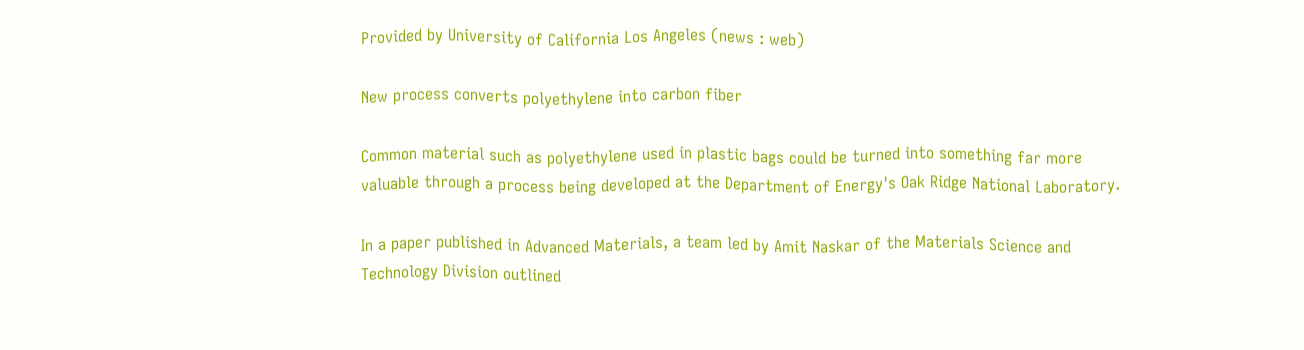Provided by University of California Los Angeles (news : web)

New process converts polyethylene into carbon fiber

Common material such as polyethylene used in plastic bags could be turned into something far more valuable through a process being developed at the Department of Energy's Oak Ridge National Laboratory.

In a paper published in Advanced Materials, a team led by Amit Naskar of the Materials Science and Technology Division outlined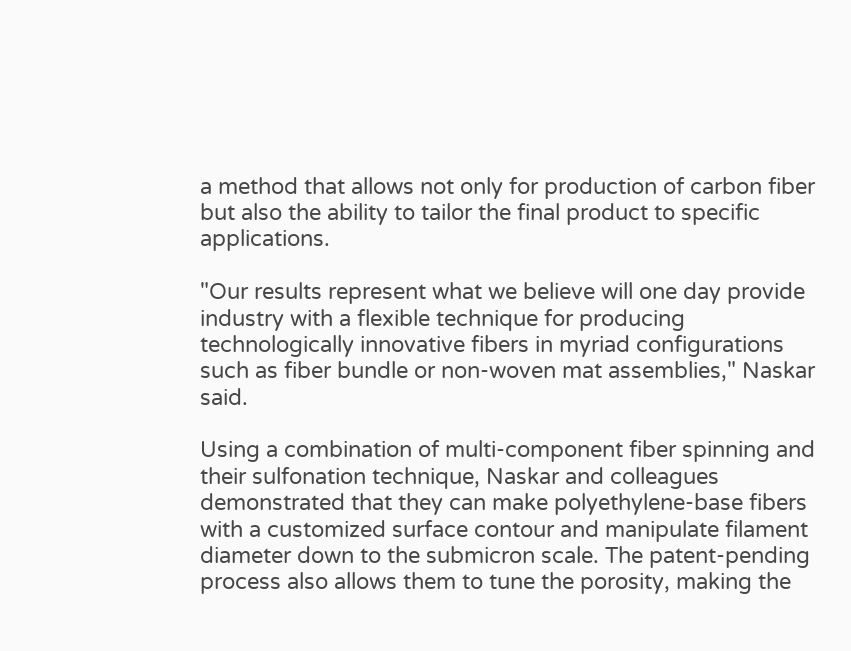a method that allows not only for production of carbon fiber but also the ability to tailor the final product to specific applications.

"Our results represent what we believe will one day provide industry with a flexible technique for producing technologically innovative fibers in myriad configurations such as fiber bundle or non-woven mat assemblies," Naskar said.

Using a combination of multi-component fiber spinning and their sulfonation technique, Naskar and colleagues demonstrated that they can make polyethylene-base fibers with a customized surface contour and manipulate filament diameter down to the submicron scale. The patent-pending process also allows them to tune the porosity, making the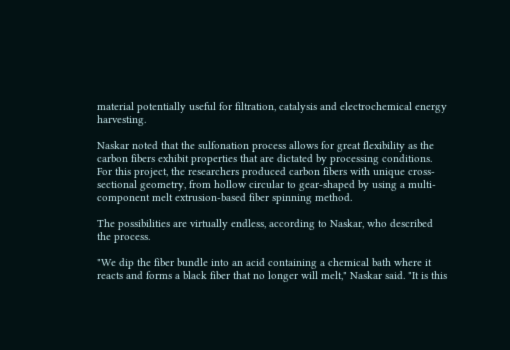material potentially useful for filtration, catalysis and electrochemical energy harvesting.

Naskar noted that the sulfonation process allows for great flexibility as the carbon fibers exhibit properties that are dictated by processing conditions. For this project, the researchers produced carbon fibers with unique cross-sectional geometry, from hollow circular to gear-shaped by using a multi-component melt extrusion-based fiber spinning method.

The possibilities are virtually endless, according to Naskar, who described the process.

"We dip the fiber bundle into an acid containing a chemical bath where it reacts and forms a black fiber that no longer will melt," Naskar said. "It is this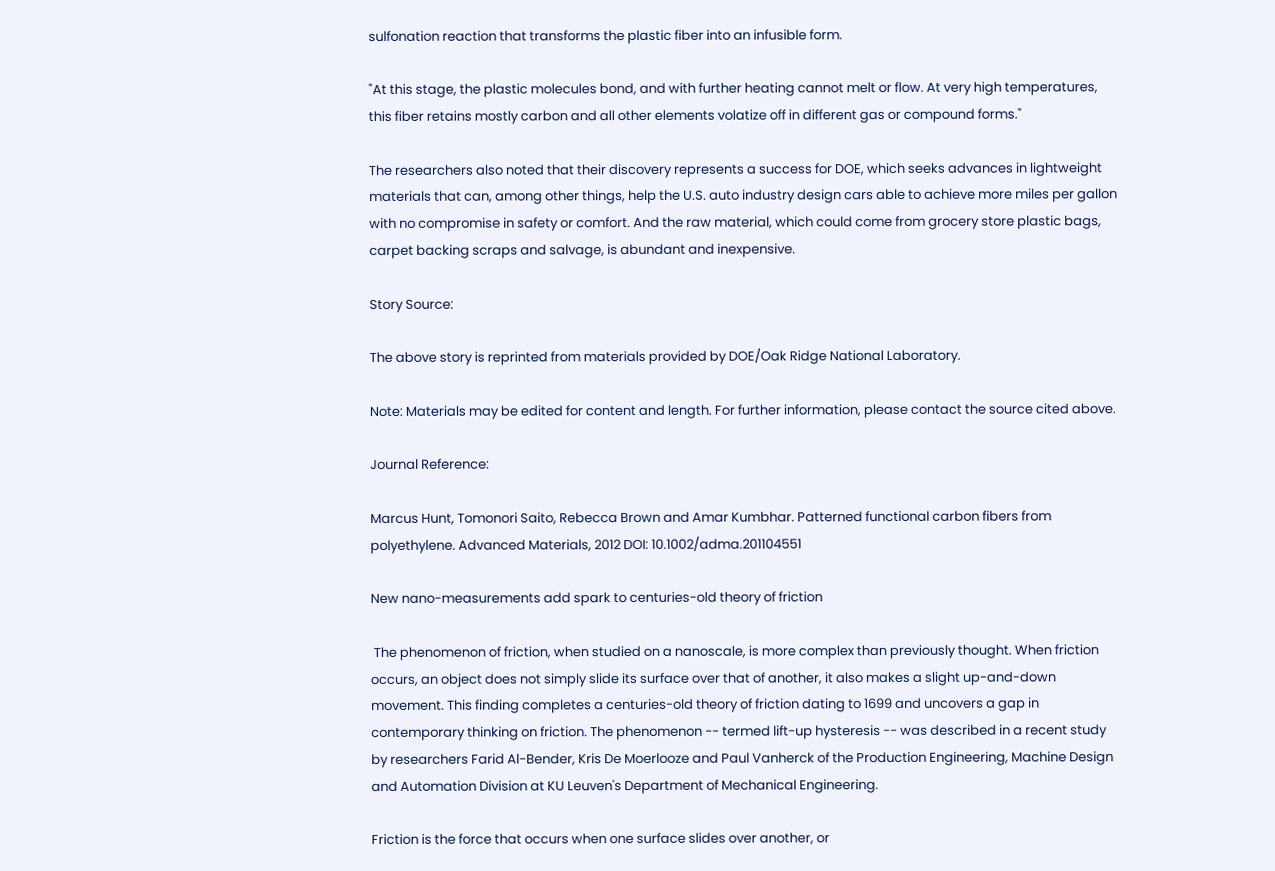sulfonation reaction that transforms the plastic fiber into an infusible form.

"At this stage, the plastic molecules bond, and with further heating cannot melt or flow. At very high temperatures, this fiber retains mostly carbon and all other elements volatize off in different gas or compound forms."

The researchers also noted that their discovery represents a success for DOE, which seeks advances in lightweight materials that can, among other things, help the U.S. auto industry design cars able to achieve more miles per gallon with no compromise in safety or comfort. And the raw material, which could come from grocery store plastic bags, carpet backing scraps and salvage, is abundant and inexpensive.

Story Source:

The above story is reprinted from materials provided by DOE/Oak Ridge National Laboratory.

Note: Materials may be edited for content and length. For further information, please contact the source cited above.

Journal Reference:

Marcus Hunt, Tomonori Saito, Rebecca Brown and Amar Kumbhar. Patterned functional carbon fibers from polyethylene. Advanced Materials, 2012 DOI: 10.1002/adma.201104551

New nano-measurements add spark to centuries-old theory of friction

 The phenomenon of friction, when studied on a nanoscale, is more complex than previously thought. When friction occurs, an object does not simply slide its surface over that of another, it also makes a slight up-and-down movement. This finding completes a centuries-old theory of friction dating to 1699 and uncovers a gap in contemporary thinking on friction. The phenomenon -- termed lift-up hysteresis -- was described in a recent study by researchers Farid Al-Bender, Kris De Moerlooze and Paul Vanherck of the Production Engineering, Machine Design and Automation Division at KU Leuven's Department of Mechanical Engineering.

Friction is the force that occurs when one surface slides over another, or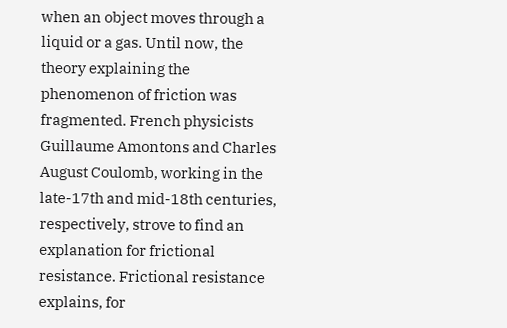when an object moves through a liquid or a gas. Until now, the theory explaining the phenomenon of friction was fragmented. French physicists Guillaume Amontons and Charles August Coulomb, working in the late-17th and mid-18th centuries, respectively, strove to find an explanation for frictional resistance. Frictional resistance explains, for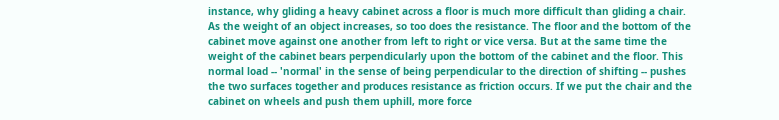instance, why gliding a heavy cabinet across a floor is much more difficult than gliding a chair. As the weight of an object increases, so too does the resistance. The floor and the bottom of the cabinet move against one another from left to right or vice versa. But at the same time the weight of the cabinet bears perpendicularly upon the bottom of the cabinet and the floor. This normal load -- 'normal' in the sense of being perpendicular to the direction of shifting -- pushes the two surfaces together and produces resistance as friction occurs. If we put the chair and the cabinet on wheels and push them uphill, more force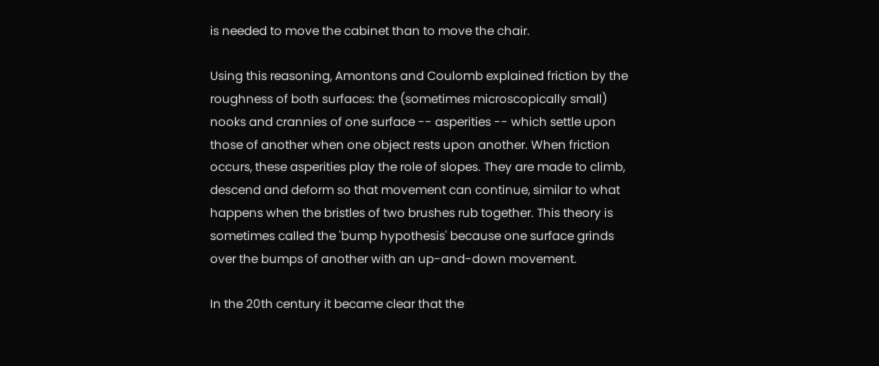is needed to move the cabinet than to move the chair.

Using this reasoning, Amontons and Coulomb explained friction by the roughness of both surfaces: the (sometimes microscopically small) nooks and crannies of one surface -- asperities -- which settle upon those of another when one object rests upon another. When friction occurs, these asperities play the role of slopes. They are made to climb, descend and deform so that movement can continue, similar to what happens when the bristles of two brushes rub together. This theory is sometimes called the 'bump hypothesis' because one surface grinds over the bumps of another with an up-and-down movement.

In the 20th century it became clear that the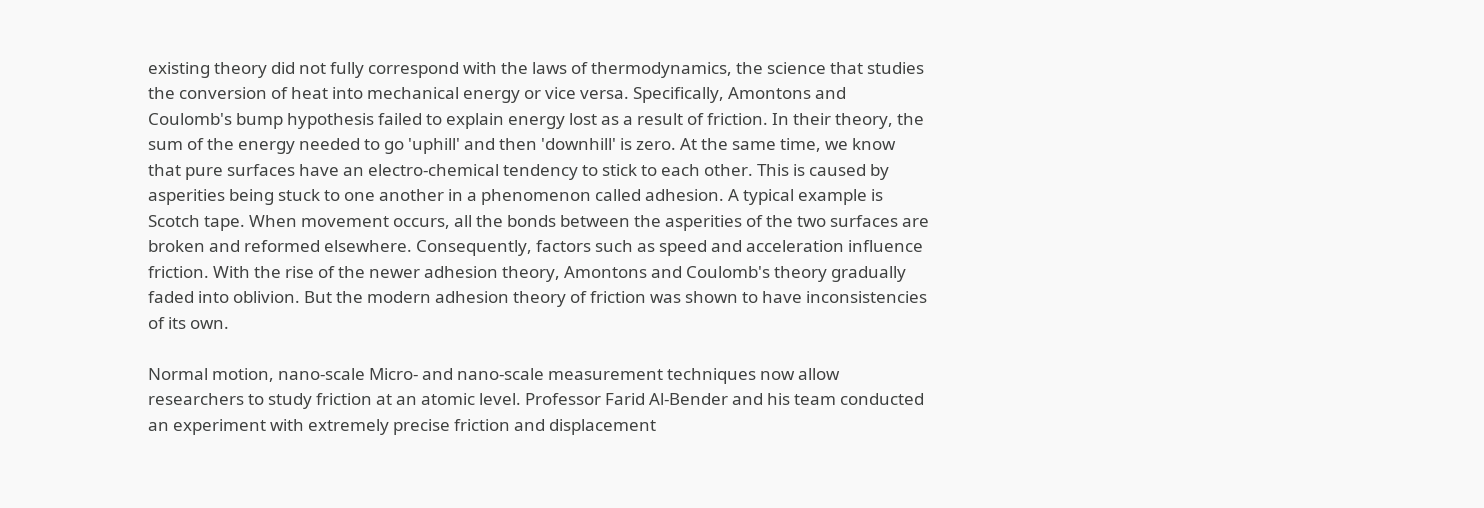existing theory did not fully correspond with the laws of thermodynamics, the science that studies the conversion of heat into mechanical energy or vice versa. Specifically, Amontons and Coulomb's bump hypothesis failed to explain energy lost as a result of friction. In their theory, the sum of the energy needed to go 'uphill' and then 'downhill' is zero. At the same time, we know that pure surfaces have an electro-chemical tendency to stick to each other. This is caused by asperities being stuck to one another in a phenomenon called adhesion. A typical example is Scotch tape. When movement occurs, all the bonds between the asperities of the two surfaces are broken and reformed elsewhere. Consequently, factors such as speed and acceleration influence friction. With the rise of the newer adhesion theory, Amontons and Coulomb's theory gradually faded into oblivion. But the modern adhesion theory of friction was shown to have inconsistencies of its own.

Normal motion, nano-scale Micro- and nano-scale measurement techniques now allow researchers to study friction at an atomic level. Professor Farid Al-Bender and his team conducted an experiment with extremely precise friction and displacement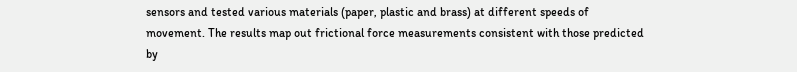sensors and tested various materials (paper, plastic and brass) at different speeds of movement. The results map out frictional force measurements consistent with those predicted by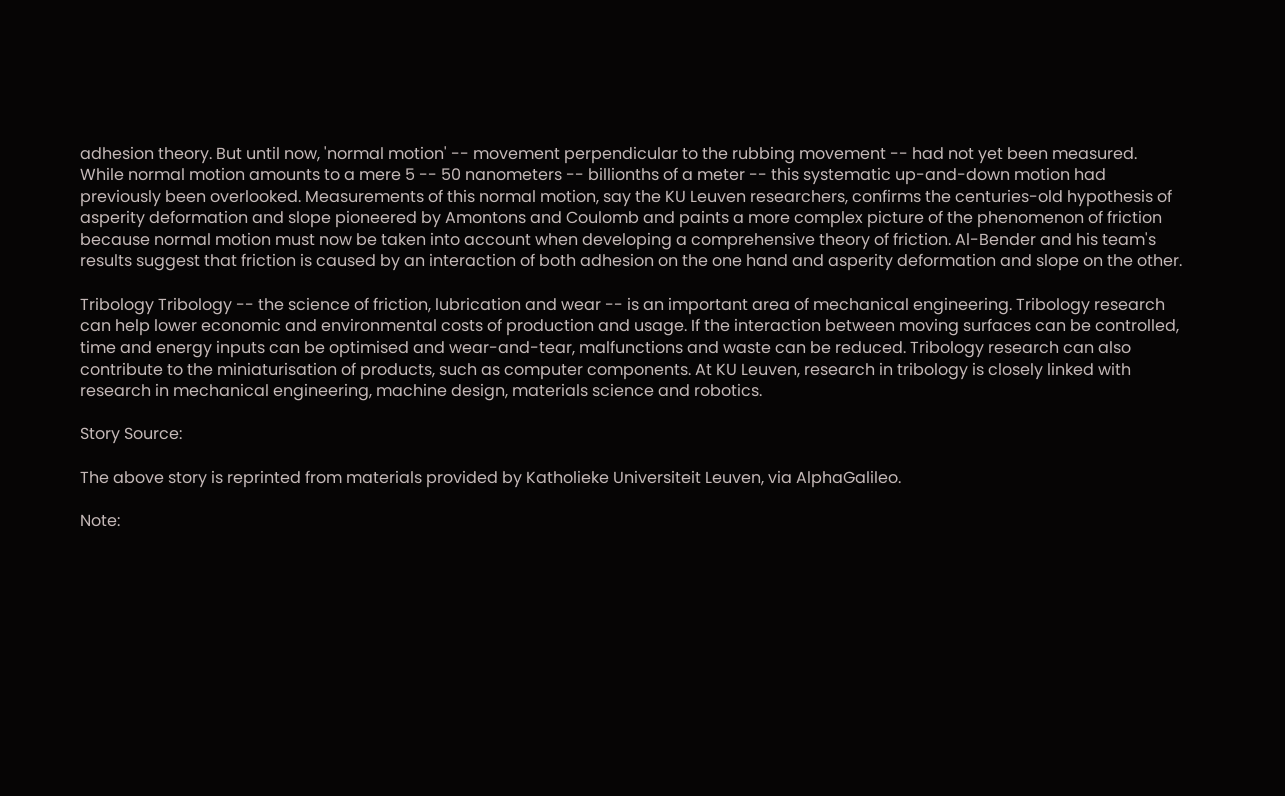adhesion theory. But until now, 'normal motion' -- movement perpendicular to the rubbing movement -- had not yet been measured. While normal motion amounts to a mere 5 -- 50 nanometers -- billionths of a meter -- this systematic up-and-down motion had previously been overlooked. Measurements of this normal motion, say the KU Leuven researchers, confirms the centuries-old hypothesis of asperity deformation and slope pioneered by Amontons and Coulomb and paints a more complex picture of the phenomenon of friction because normal motion must now be taken into account when developing a comprehensive theory of friction. Al-Bender and his team's results suggest that friction is caused by an interaction of both adhesion on the one hand and asperity deformation and slope on the other.

Tribology Tribology -- the science of friction, lubrication and wear -- is an important area of mechanical engineering. Tribology research can help lower economic and environmental costs of production and usage. If the interaction between moving surfaces can be controlled, time and energy inputs can be optimised and wear-and-tear, malfunctions and waste can be reduced. Tribology research can also contribute to the miniaturisation of products, such as computer components. At KU Leuven, research in tribology is closely linked with research in mechanical engineering, machine design, materials science and robotics.

Story Source:

The above story is reprinted from materials provided by Katholieke Universiteit Leuven, via AlphaGalileo.

Note: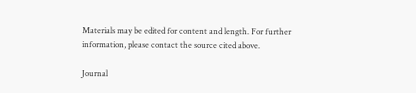Materials may be edited for content and length. For further information, please contact the source cited above.

Journal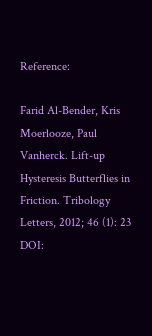Reference:

Farid Al-Bender, Kris Moerlooze, Paul Vanherck. Lift-up Hysteresis Butterflies in Friction. Tribology Letters, 2012; 46 (1): 23 DOI: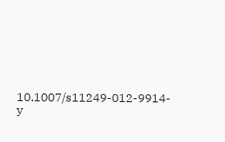10.1007/s11249-012-9914-y